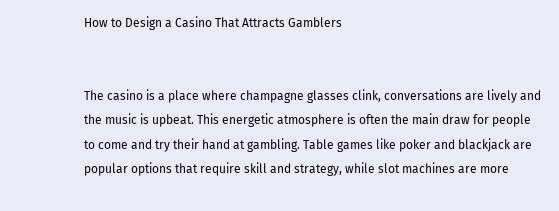How to Design a Casino That Attracts Gamblers


The casino is a place where champagne glasses clink, conversations are lively and the music is upbeat. This energetic atmosphere is often the main draw for people to come and try their hand at gambling. Table games like poker and blackjack are popular options that require skill and strategy, while slot machines are more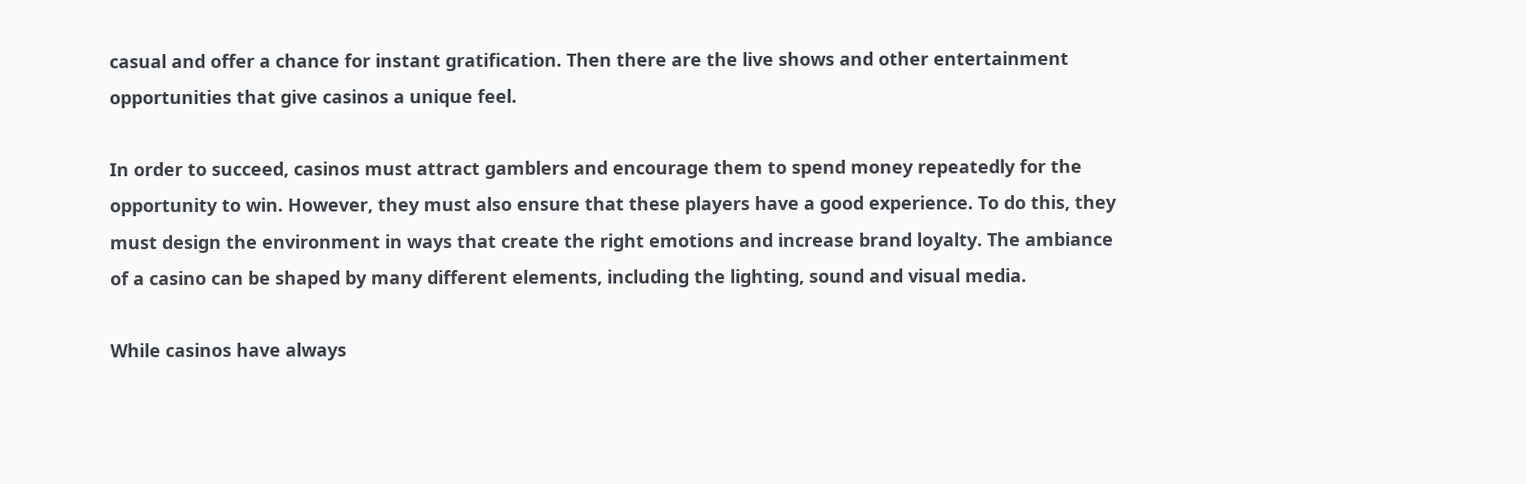casual and offer a chance for instant gratification. Then there are the live shows and other entertainment opportunities that give casinos a unique feel.

In order to succeed, casinos must attract gamblers and encourage them to spend money repeatedly for the opportunity to win. However, they must also ensure that these players have a good experience. To do this, they must design the environment in ways that create the right emotions and increase brand loyalty. The ambiance of a casino can be shaped by many different elements, including the lighting, sound and visual media.

While casinos have always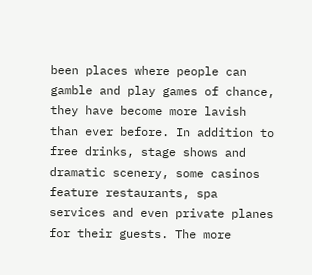been places where people can gamble and play games of chance, they have become more lavish than ever before. In addition to free drinks, stage shows and dramatic scenery, some casinos feature restaurants, spa services and even private planes for their guests. The more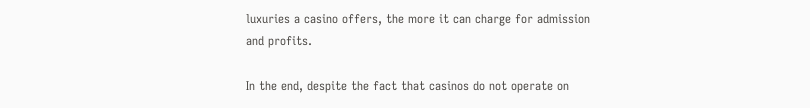luxuries a casino offers, the more it can charge for admission and profits.

In the end, despite the fact that casinos do not operate on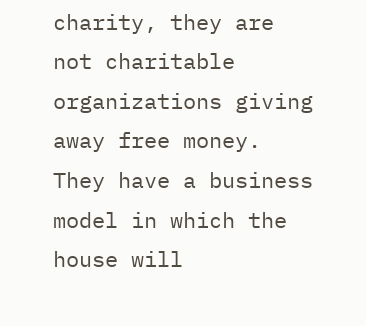charity, they are not charitable organizations giving away free money. They have a business model in which the house will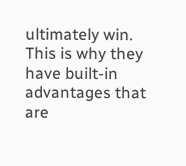ultimately win. This is why they have built-in advantages that are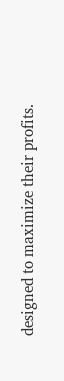designed to maximize their profits.